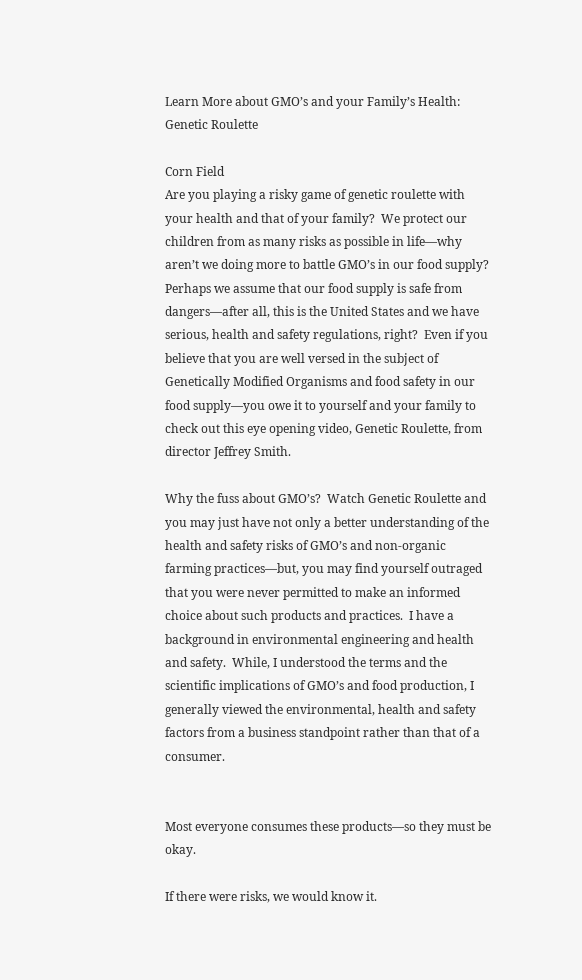Learn More about GMO’s and your Family’s Health: Genetic Roulette

Corn Field
Are you playing a risky game of genetic roulette with your health and that of your family?  We protect our children from as many risks as possible in life—why aren’t we doing more to battle GMO’s in our food supply?  Perhaps we assume that our food supply is safe from dangers—after all, this is the United States and we have serious, health and safety regulations, right?  Even if you believe that you are well versed in the subject of Genetically Modified Organisms and food safety in our food supply—you owe it to yourself and your family to check out this eye opening video, Genetic Roulette, from director Jeffrey Smith.

Why the fuss about GMO’s?  Watch Genetic Roulette and you may just have not only a better understanding of the health and safety risks of GMO’s and non-organic farming practices—but, you may find yourself outraged that you were never permitted to make an informed choice about such products and practices.  I have a background in environmental engineering and health and safety.  While, I understood the terms and the scientific implications of GMO’s and food production, I generally viewed the environmental, health and safety factors from a business standpoint rather than that of a consumer.


Most everyone consumes these products—so they must be okay.

If there were risks, we would know it.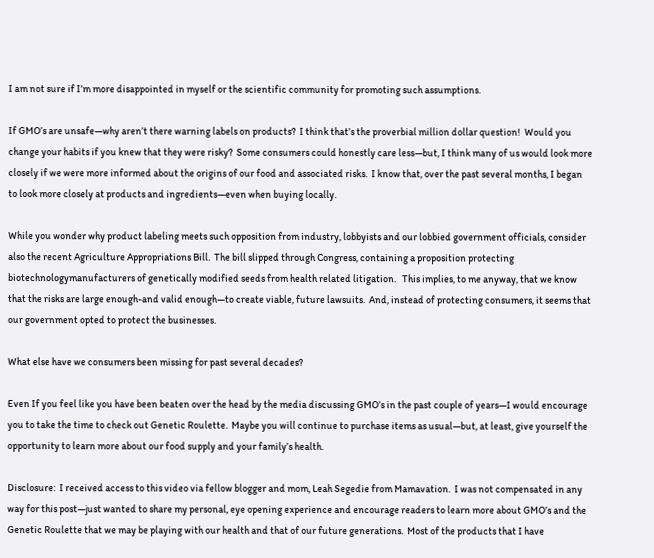I am not sure if I’m more disappointed in myself or the scientific community for promoting such assumptions.

If GMO’s are unsafe—why aren’t there warning labels on products?  I think that’s the proverbial million dollar question!  Would you change your habits if you knew that they were risky?  Some consumers could honestly care less—but, I think many of us would look more closely if we were more informed about the origins of our food and associated risks.  I know that, over the past several months, I began to look more closely at products and ingredients—even when buying locally.

While you wonder why product labeling meets such opposition from industry, lobbyists and our lobbied government officials, consider also the recent Agriculture Appropriations Bill.  The bill slipped through Congress, containing a proposition protecting biotechnologymanufacturers of genetically modified seeds from health related litigation.   This implies, to me anyway, that we know that the risks are large enough-and valid enough—to create viable, future lawsuits.  And, instead of protecting consumers, it seems that our government opted to protect the businesses.

What else have we consumers been missing for past several decades?

Even If you feel like you have been beaten over the head by the media discussing GMO’s in the past couple of years—I would encourage you to take the time to check out Genetic Roulette.  Maybe you will continue to purchase items as usual—but, at least, give yourself the opportunity to learn more about our food supply and your family’s health.

Disclosure:  I received access to this video via fellow blogger and mom, Leah Segedie from Mamavation.  I was not compensated in any way for this post—just wanted to share my personal, eye opening experience and encourage readers to learn more about GMO’s and the Genetic Roulette that we may be playing with our health and that of our future generations.  Most of the products that I have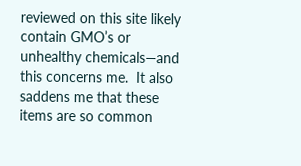reviewed on this site likely contain GMO’s or unhealthy chemicals—and this concerns me.  It also saddens me that these items are so common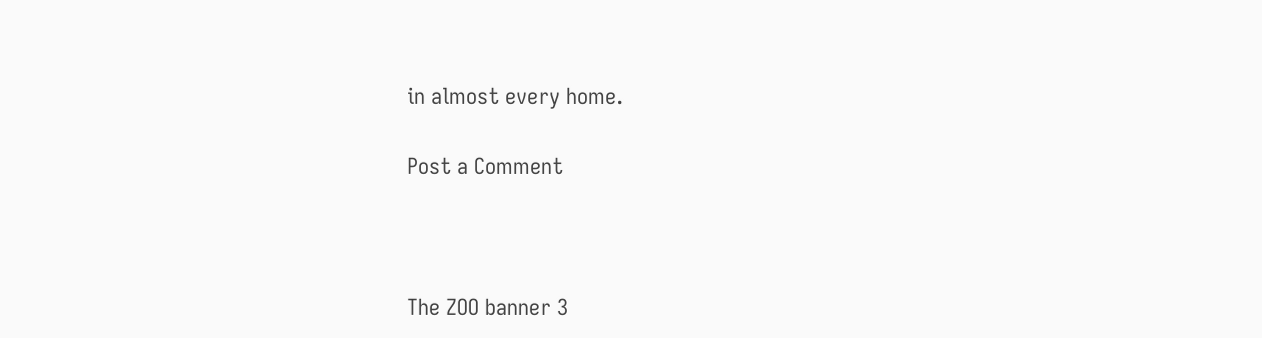in almost every home.

Post a Comment



The ZOO banner 3